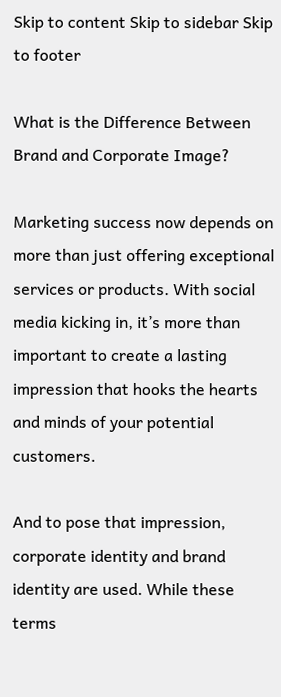Skip to content Skip to sidebar Skip to footer

What is the Difference Between Brand and Corporate Image?

Marketing success now depends on more than just offering exceptional services or products. With social media kicking in, it’s more than important to create a lasting impression that hooks the hearts and minds of your potential customers.

And to pose that impression, corporate identity and brand identity are used. While these terms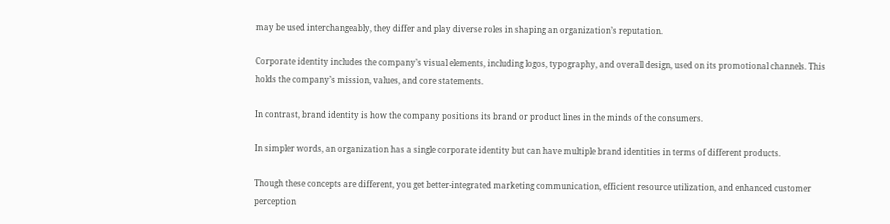may be used interchangeably, they differ and play diverse roles in shaping an organization’s reputation.

Corporate identity includes the company’s visual elements, including logos, typography, and overall design, used on its promotional channels. This holds the company’s mission, values, and core statements.

In contrast, brand identity is how the company positions its brand or product lines in the minds of the consumers.

In simpler words, an organization has a single corporate identity but can have multiple brand identities in terms of different products.

Though these concepts are different, you get better-integrated marketing communication, efficient resource utilization, and enhanced customer perception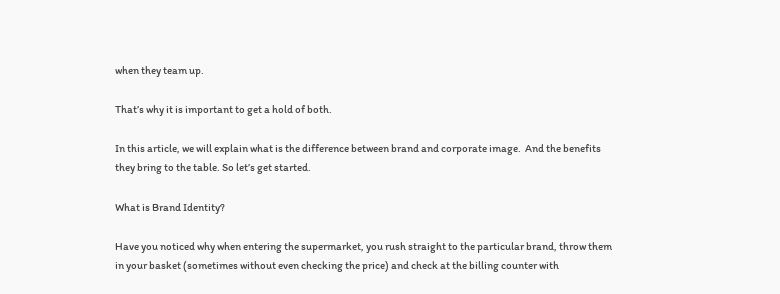when they team up.

That’s why it is important to get a hold of both.

In this article, we will explain what is the difference between brand and corporate image.  And the benefits they bring to the table. So let’s get started.

What is Brand Identity?

Have you noticed why when entering the supermarket, you rush straight to the particular brand, throw them in your basket (sometimes without even checking the price) and check at the billing counter with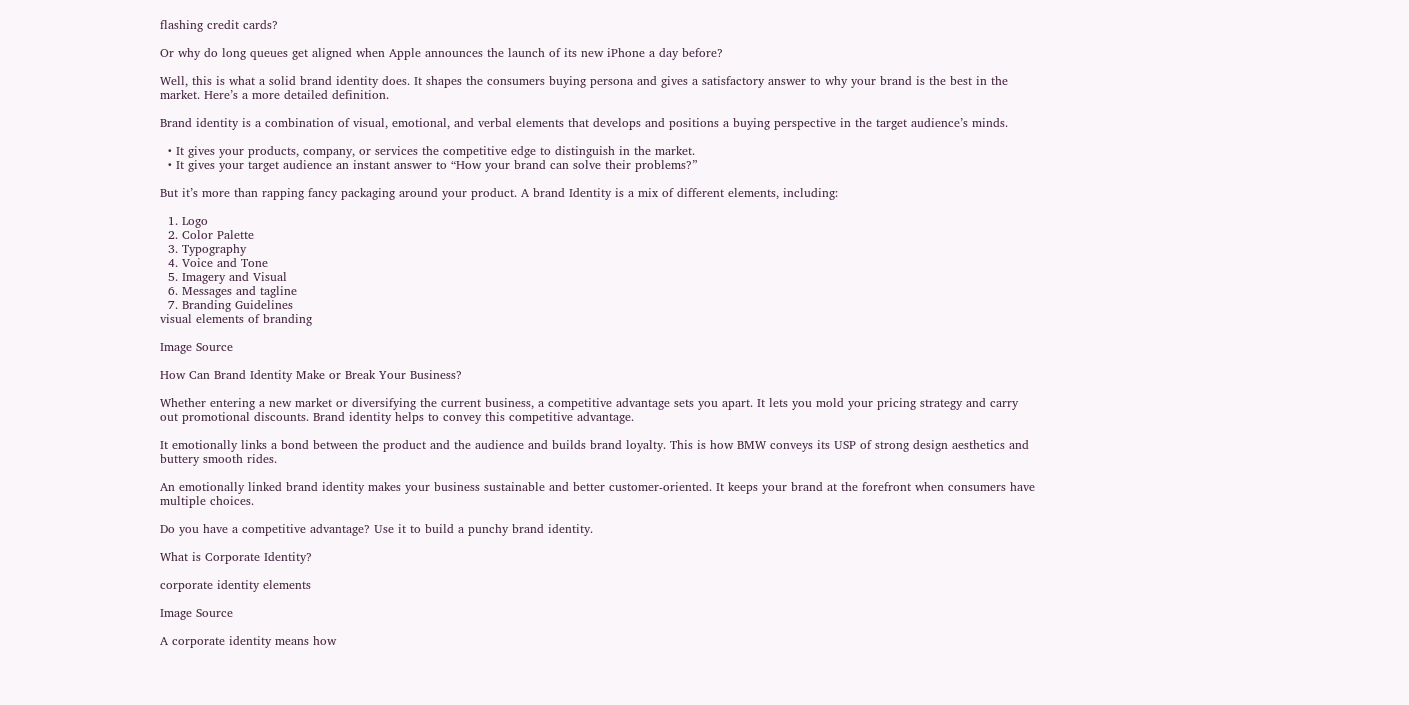flashing credit cards?

Or why do long queues get aligned when Apple announces the launch of its new iPhone a day before?

Well, this is what a solid brand identity does. It shapes the consumers buying persona and gives a satisfactory answer to why your brand is the best in the market. Here’s a more detailed definition.

Brand identity is a combination of visual, emotional, and verbal elements that develops and positions a buying perspective in the target audience’s minds.

  • It gives your products, company, or services the competitive edge to distinguish in the market.
  • It gives your target audience an instant answer to “How your brand can solve their problems?”

But it’s more than rapping fancy packaging around your product. A brand Identity is a mix of different elements, including:

  1. Logo
  2. Color Palette
  3. Typography
  4. Voice and Tone
  5. Imagery and Visual
  6. Messages and tagline
  7. Branding Guidelines
visual elements of branding

Image Source

How Can Brand Identity Make or Break Your Business?

Whether entering a new market or diversifying the current business, a competitive advantage sets you apart. It lets you mold your pricing strategy and carry out promotional discounts. Brand identity helps to convey this competitive advantage.

It emotionally links a bond between the product and the audience and builds brand loyalty. This is how BMW conveys its USP of strong design aesthetics and buttery smooth rides.

An emotionally linked brand identity makes your business sustainable and better customer-oriented. It keeps your brand at the forefront when consumers have multiple choices.

Do you have a competitive advantage? Use it to build a punchy brand identity.

What is Corporate Identity?

corporate identity elements

Image Source

A corporate identity means how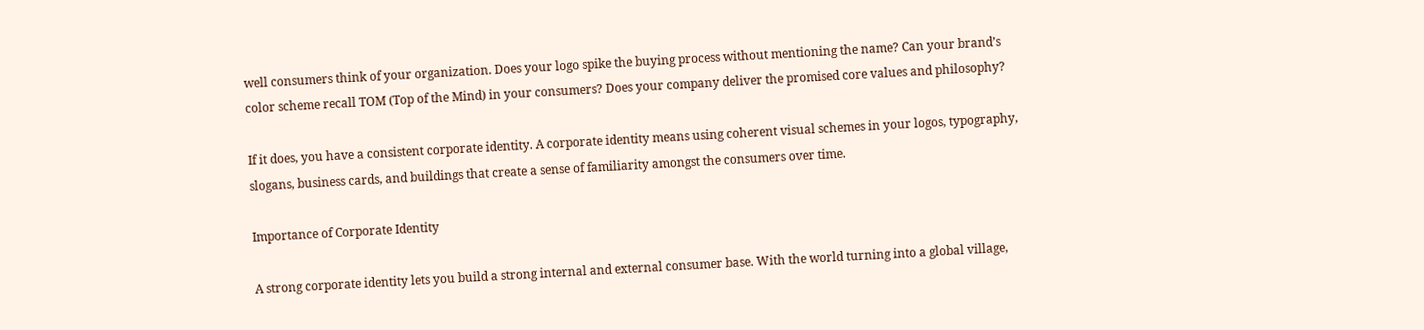well consumers think of your organization. Does your logo spike the buying process without mentioning the name? Can your brand’s color scheme recall TOM (Top of the Mind) in your consumers? Does your company deliver the promised core values and philosophy?

If it does, you have a consistent corporate identity. A corporate identity means using coherent visual schemes in your logos, typography, slogans, business cards, and buildings that create a sense of familiarity amongst the consumers over time.

Importance of Corporate Identity

A strong corporate identity lets you build a strong internal and external consumer base. With the world turning into a global village,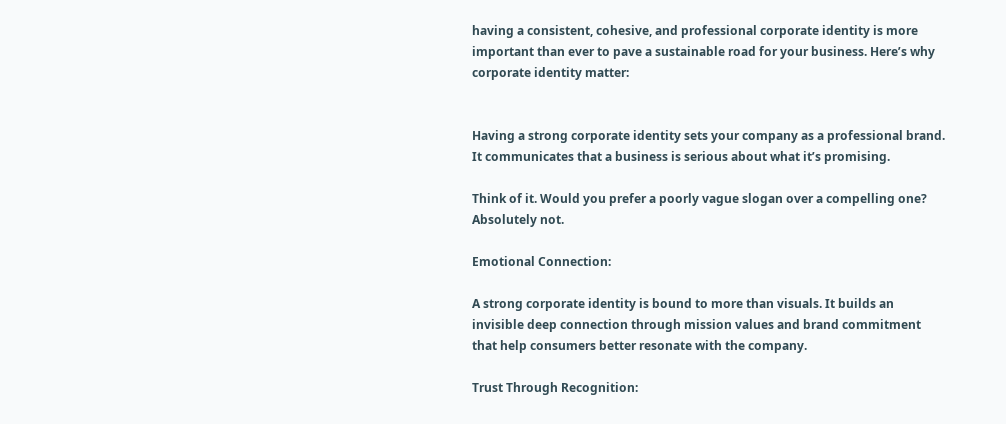having a consistent, cohesive, and professional corporate identity is more important than ever to pave a sustainable road for your business. Here’s why corporate identity matter:


Having a strong corporate identity sets your company as a professional brand. It communicates that a business is serious about what it’s promising.

Think of it. Would you prefer a poorly vague slogan over a compelling one? Absolutely not.

Emotional Connection:

A strong corporate identity is bound to more than visuals. It builds an invisible deep connection through mission values and brand commitment that help consumers better resonate with the company.

Trust Through Recognition: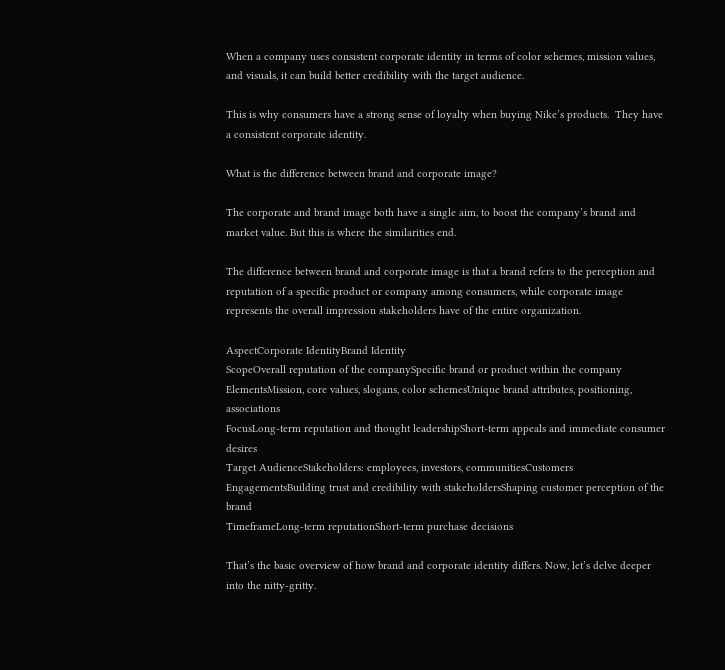When a company uses consistent corporate identity in terms of color schemes, mission values, and visuals, it can build better credibility with the target audience.

This is why consumers have a strong sense of loyalty when buying Nike’s products.  They have a consistent corporate identity.

What is the difference between brand and corporate image?

The corporate and brand image both have a single aim, to boost the company’s brand and market value. But this is where the similarities end.

The difference between brand and corporate image is that a brand refers to the perception and reputation of a specific product or company among consumers, while corporate image represents the overall impression stakeholders have of the entire organization.

AspectCorporate IdentityBrand Identity
ScopeOverall reputation of the companySpecific brand or product within the company
ElementsMission, core values, slogans, color schemesUnique brand attributes, positioning, associations
FocusLong-term reputation and thought leadershipShort-term appeals and immediate consumer desires
Target AudienceStakeholders: employees, investors, communitiesCustomers
EngagementsBuilding trust and credibility with stakeholdersShaping customer perception of the brand
TimeframeLong-term reputationShort-term purchase decisions

That’s the basic overview of how brand and corporate identity differs. Now, let’s delve deeper into the nitty-gritty.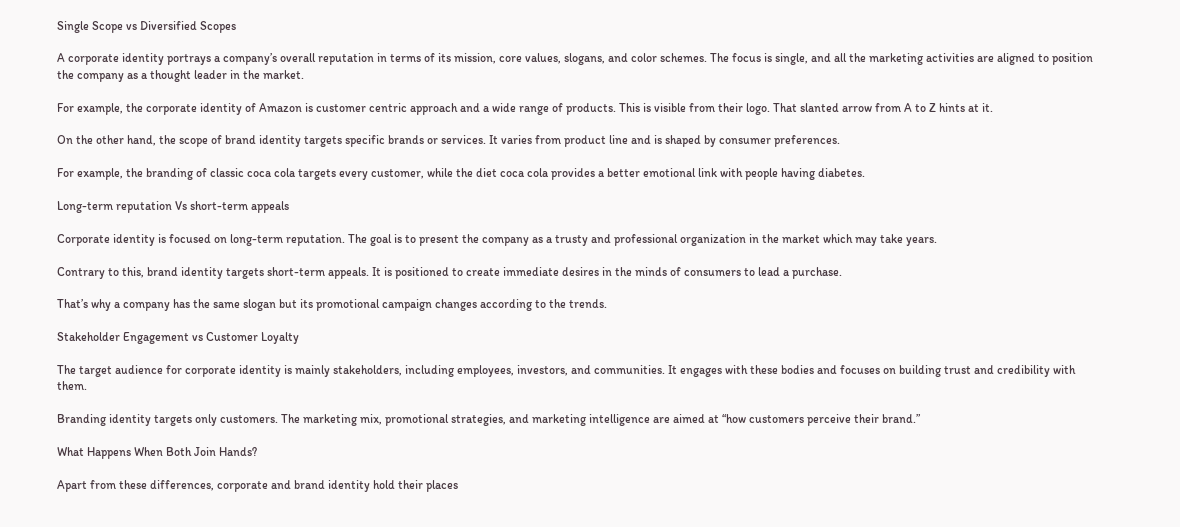Single Scope vs Diversified Scopes

A corporate identity portrays a company’s overall reputation in terms of its mission, core values, slogans, and color schemes. The focus is single, and all the marketing activities are aligned to position the company as a thought leader in the market.

For example, the corporate identity of Amazon is customer centric approach and a wide range of products. This is visible from their logo. That slanted arrow from A to Z hints at it.

On the other hand, the scope of brand identity targets specific brands or services. It varies from product line and is shaped by consumer preferences.

For example, the branding of classic coca cola targets every customer, while the diet coca cola provides a better emotional link with people having diabetes.

Long-term reputation Vs short-term appeals

Corporate identity is focused on long-term reputation. The goal is to present the company as a trusty and professional organization in the market which may take years.

Contrary to this, brand identity targets short-term appeals. It is positioned to create immediate desires in the minds of consumers to lead a purchase.

That’s why a company has the same slogan but its promotional campaign changes according to the trends.

Stakeholder Engagement vs Customer Loyalty

The target audience for corporate identity is mainly stakeholders, including employees, investors, and communities. It engages with these bodies and focuses on building trust and credibility with them.

Branding identity targets only customers. The marketing mix, promotional strategies, and marketing intelligence are aimed at “how customers perceive their brand.”

What Happens When Both Join Hands?

Apart from these differences, corporate and brand identity hold their places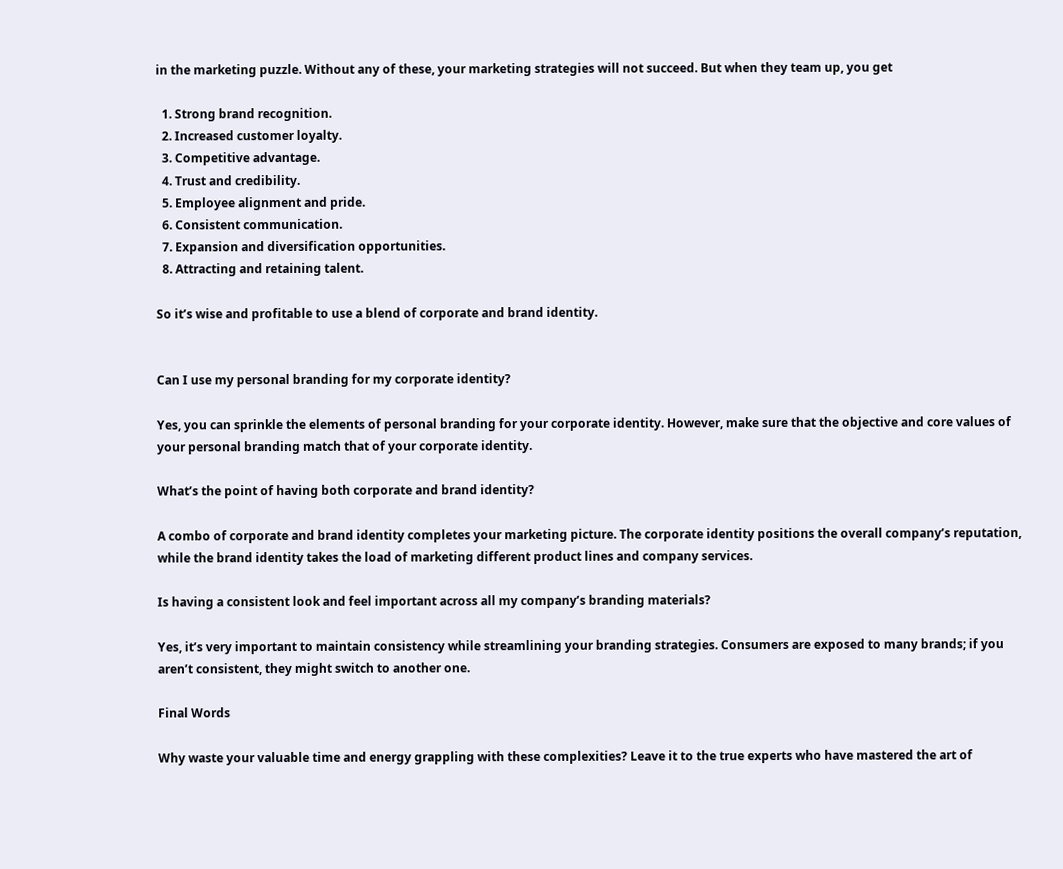in the marketing puzzle. Without any of these, your marketing strategies will not succeed. But when they team up, you get

  1. Strong brand recognition.
  2. Increased customer loyalty.
  3. Competitive advantage.
  4. Trust and credibility.
  5. Employee alignment and pride.
  6. Consistent communication.
  7. Expansion and diversification opportunities.
  8. Attracting and retaining talent.

So it’s wise and profitable to use a blend of corporate and brand identity.


Can I use my personal branding for my corporate identity?

Yes, you can sprinkle the elements of personal branding for your corporate identity. However, make sure that the objective and core values of your personal branding match that of your corporate identity.

What’s the point of having both corporate and brand identity?

A combo of corporate and brand identity completes your marketing picture. The corporate identity positions the overall company’s reputation, while the brand identity takes the load of marketing different product lines and company services.

Is having a consistent look and feel important across all my company’s branding materials?

Yes, it’s very important to maintain consistency while streamlining your branding strategies. Consumers are exposed to many brands; if you aren’t consistent, they might switch to another one.

Final Words

Why waste your valuable time and energy grappling with these complexities? Leave it to the true experts who have mastered the art of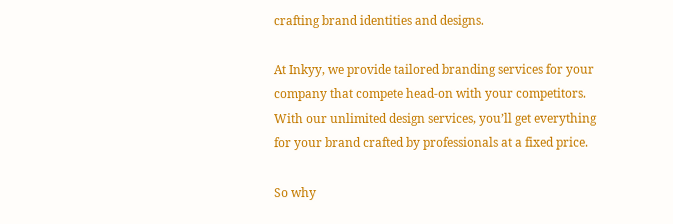crafting brand identities and designs.

At Inkyy, we provide tailored branding services for your company that compete head-on with your competitors. With our unlimited design services, you’ll get everything for your brand crafted by professionals at a fixed price.

So why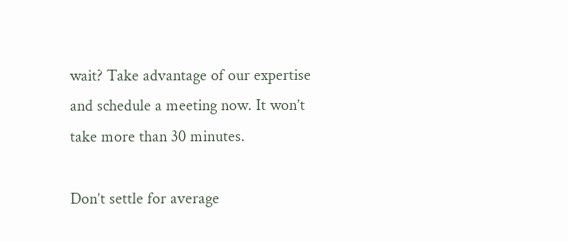wait? Take advantage of our expertise and schedule a meeting now. It won’t take more than 30 minutes.

Don’t settle for average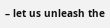– let us unleash the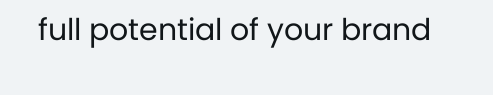full potential of your brand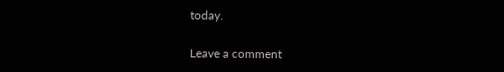today.

Leave a comment